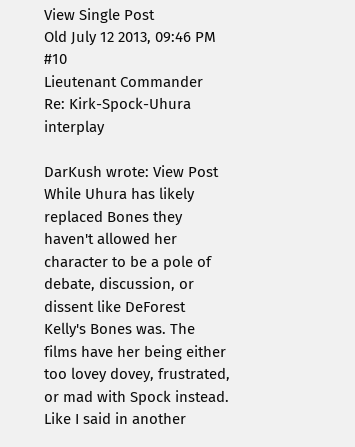View Single Post
Old July 12 2013, 09:46 PM   #10
Lieutenant Commander
Re: Kirk-Spock-Uhura interplay

DarKush wrote: View Post
While Uhura has likely replaced Bones they haven't allowed her character to be a pole of debate, discussion, or dissent like DeForest Kelly's Bones was. The films have her being either too lovey dovey, frustrated, or mad with Spock instead.
Like I said in another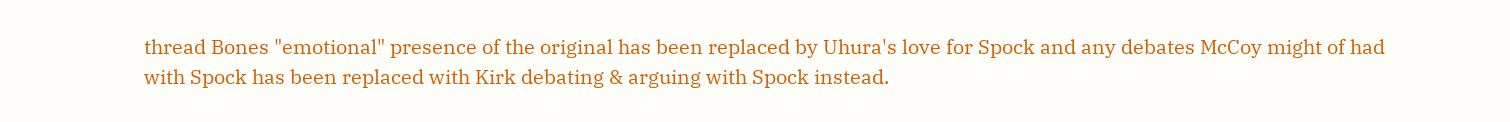thread Bones "emotional" presence of the original has been replaced by Uhura's love for Spock and any debates McCoy might of had with Spock has been replaced with Kirk debating & arguing with Spock instead.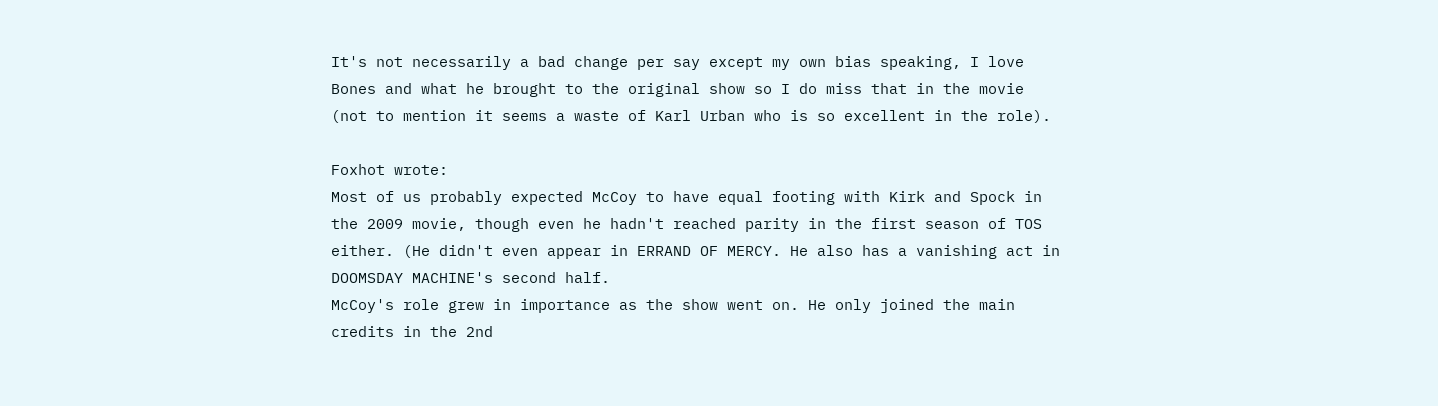It's not necessarily a bad change per say except my own bias speaking, I love Bones and what he brought to the original show so I do miss that in the movie (not to mention it seems a waste of Karl Urban who is so excellent in the role).

Foxhot wrote:
Most of us probably expected McCoy to have equal footing with Kirk and Spock in the 2009 movie, though even he hadn't reached parity in the first season of TOS either. (He didn't even appear in ERRAND OF MERCY. He also has a vanishing act in DOOMSDAY MACHINE's second half.
McCoy's role grew in importance as the show went on. He only joined the main credits in the 2nd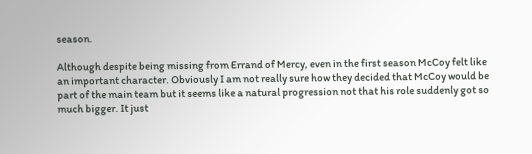season.

Although despite being missing from Errand of Mercy, even in the first season McCoy felt like an important character. Obviously I am not really sure how they decided that McCoy would be part of the main team but it seems like a natural progression not that his role suddenly got so much bigger. It just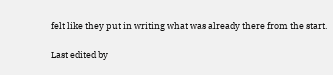felt like they put in writing what was already there from the start.

Last edited by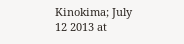Kinokima; July 12 2013 at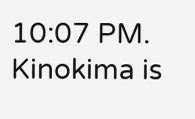10:07 PM.
Kinokima is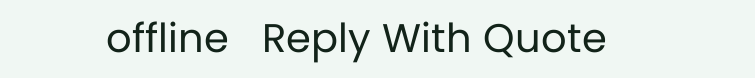offline   Reply With Quote